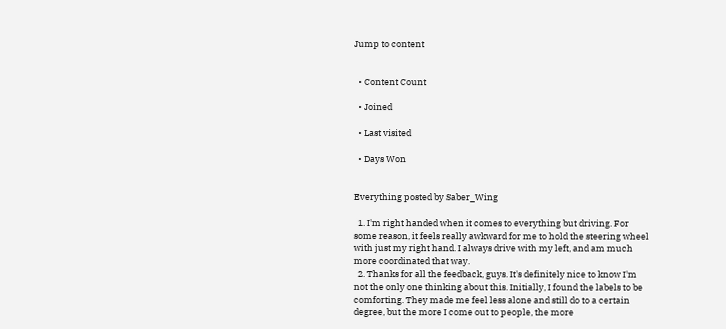Jump to content


  • Content Count

  • Joined

  • Last visited

  • Days Won


Everything posted by Saber_Wing

  1. I'm right handed when it comes to everything but driving. For some reason, it feels really awkward for me to hold the steering wheel with just my right hand. I always drive with my left, and am much more coordinated that way.
  2. Thanks for all the feedback, guys. It's definitely nice to know I'm not the only one thinking about this. Initially, I found the labels to be comforting. They made me feel less alone and still do to a certain degree, but the more I come out to people, the more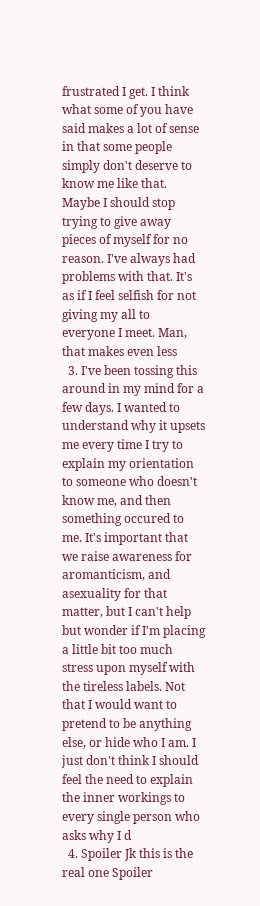frustrated I get. I think what some of you have said makes a lot of sense in that some people simply don't deserve to know me like that. Maybe I should stop trying to give away pieces of myself for no reason. I've always had problems with that. It's as if I feel selfish for not giving my all to everyone I meet. Man, that makes even less
  3. I've been tossing this around in my mind for a few days. I wanted to understand why it upsets me every time I try to explain my orientation to someone who doesn't know me, and then something occured to me. It's important that we raise awareness for aromanticism, and asexuality for that matter, but I can't help but wonder if I'm placing a little bit too much stress upon myself with the tireless labels. Not that I would want to pretend to be anything else, or hide who I am. I just don't think I should feel the need to explain the inner workings to every single person who asks why I d
  4. Spoiler Jk this is the real one Spoiler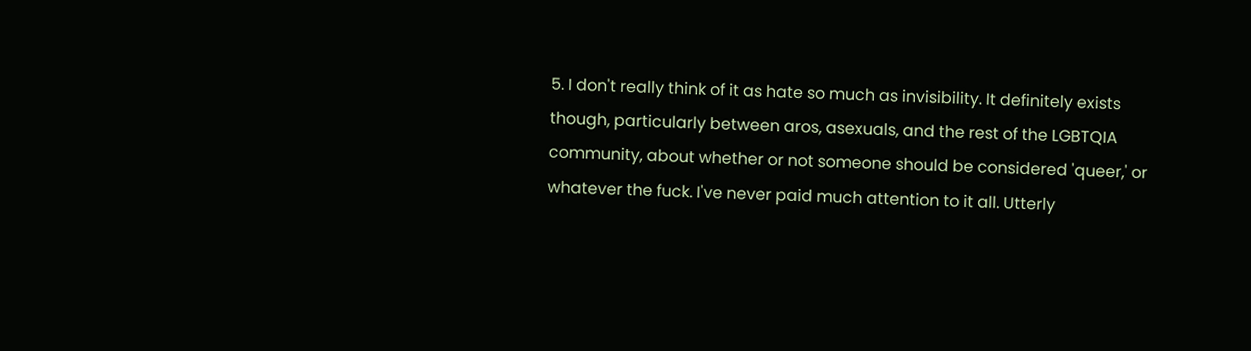5. I don't really think of it as hate so much as invisibility. It definitely exists though, particularly between aros, asexuals, and the rest of the LGBTQIA community, about whether or not someone should be considered 'queer,' or whatever the fuck. I've never paid much attention to it all. Utterly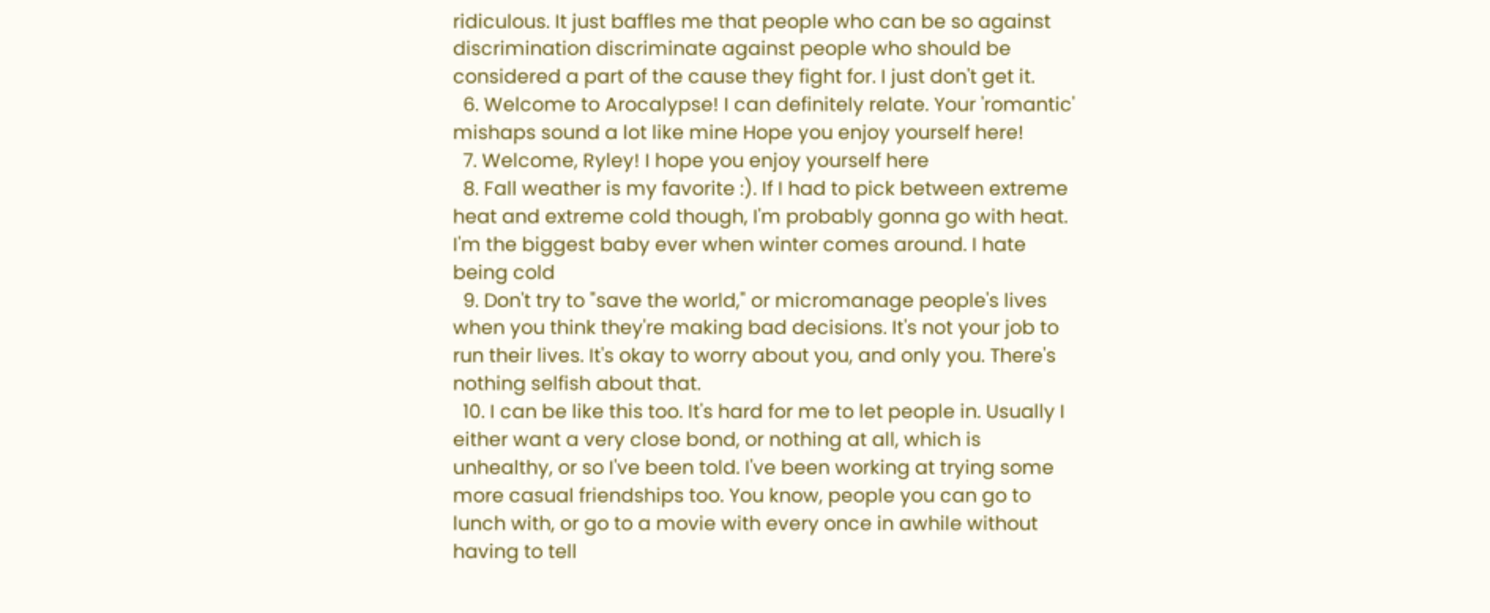ridiculous. It just baffles me that people who can be so against discrimination discriminate against people who should be considered a part of the cause they fight for. I just don't get it.
  6. Welcome to Arocalypse! I can definitely relate. Your 'romantic' mishaps sound a lot like mine Hope you enjoy yourself here!
  7. Welcome, Ryley! I hope you enjoy yourself here
  8. Fall weather is my favorite :). If I had to pick between extreme heat and extreme cold though, I'm probably gonna go with heat. I'm the biggest baby ever when winter comes around. I hate being cold
  9. Don't try to "save the world," or micromanage people's lives when you think they're making bad decisions. It's not your job to run their lives. It's okay to worry about you, and only you. There's nothing selfish about that.
  10. I can be like this too. It's hard for me to let people in. Usually I either want a very close bond, or nothing at all, which is unhealthy, or so I've been told. I've been working at trying some more casual friendships too. You know, people you can go to lunch with, or go to a movie with every once in awhile without having to tell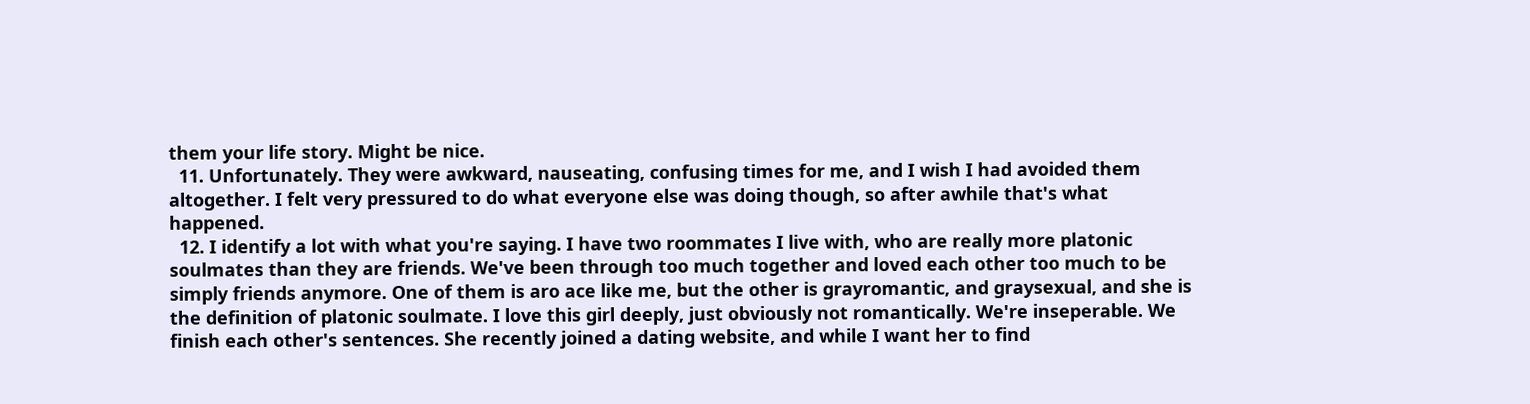them your life story. Might be nice.
  11. Unfortunately. They were awkward, nauseating, confusing times for me, and I wish I had avoided them altogether. I felt very pressured to do what everyone else was doing though, so after awhile that's what happened.
  12. I identify a lot with what you're saying. I have two roommates I live with, who are really more platonic soulmates than they are friends. We've been through too much together and loved each other too much to be simply friends anymore. One of them is aro ace like me, but the other is grayromantic, and graysexual, and she is the definition of platonic soulmate. I love this girl deeply, just obviously not romantically. We're inseperable. We finish each other's sentences. She recently joined a dating website, and while I want her to find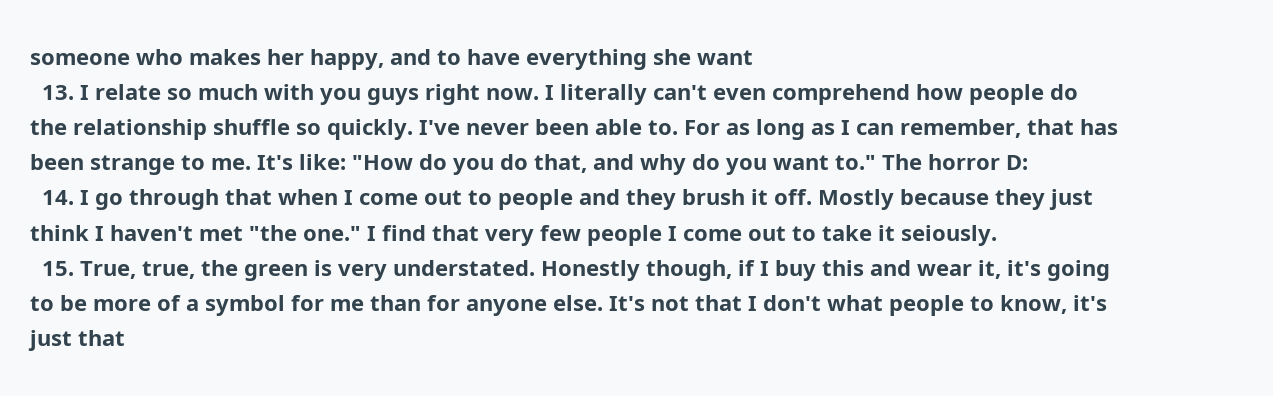someone who makes her happy, and to have everything she want
  13. I relate so much with you guys right now. I literally can't even comprehend how people do the relationship shuffle so quickly. I've never been able to. For as long as I can remember, that has been strange to me. It's like: "How do you do that, and why do you want to." The horror D:
  14. I go through that when I come out to people and they brush it off. Mostly because they just think I haven't met "the one." I find that very few people I come out to take it seiously.
  15. True, true, the green is very understated. Honestly though, if I buy this and wear it, it's going to be more of a symbol for me than for anyone else. It's not that I don't what people to know, it's just that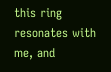this ring resonates with me, and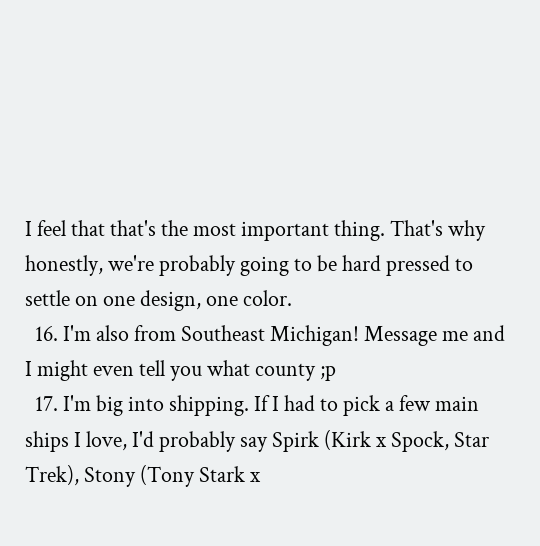I feel that that's the most important thing. That's why honestly, we're probably going to be hard pressed to settle on one design, one color.
  16. I'm also from Southeast Michigan! Message me and I might even tell you what county ;p
  17. I'm big into shipping. If I had to pick a few main ships I love, I'd probably say Spirk (Kirk x Spock, Star Trek), Stony (Tony Stark x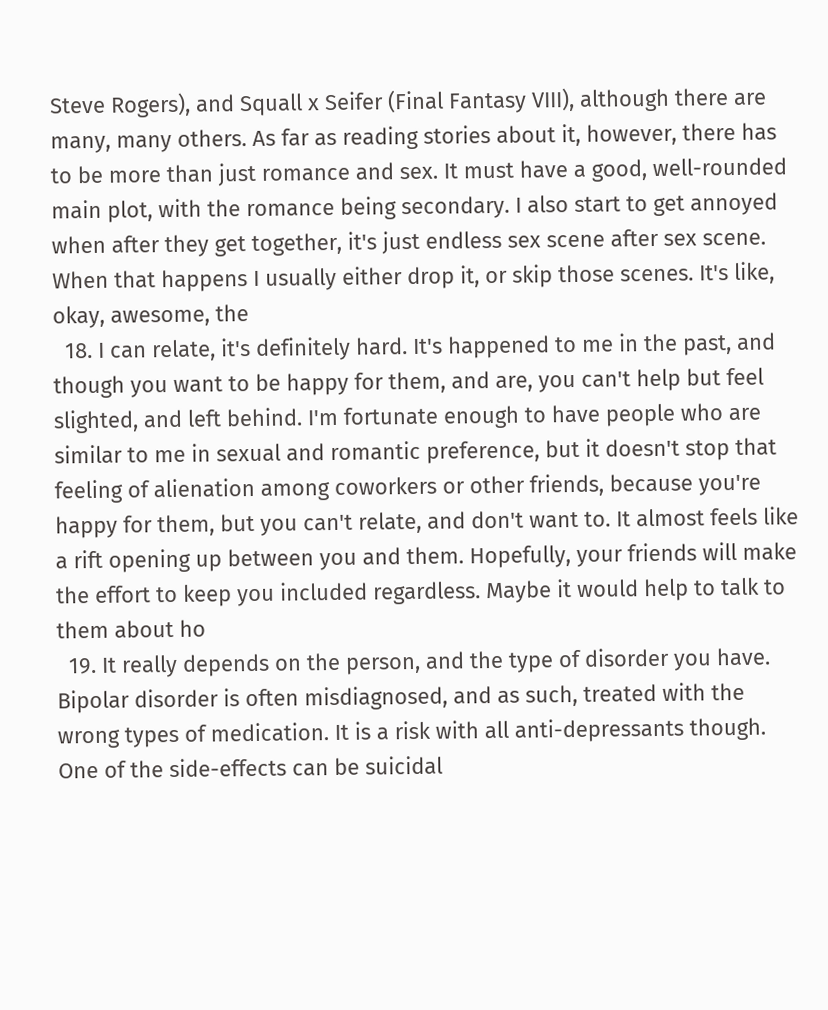Steve Rogers), and Squall x Seifer (Final Fantasy VIII), although there are many, many others. As far as reading stories about it, however, there has to be more than just romance and sex. It must have a good, well-rounded main plot, with the romance being secondary. I also start to get annoyed when after they get together, it's just endless sex scene after sex scene. When that happens I usually either drop it, or skip those scenes. It's like, okay, awesome, the
  18. I can relate, it's definitely hard. It's happened to me in the past, and though you want to be happy for them, and are, you can't help but feel slighted, and left behind. I'm fortunate enough to have people who are similar to me in sexual and romantic preference, but it doesn't stop that feeling of alienation among coworkers or other friends, because you're happy for them, but you can't relate, and don't want to. It almost feels like a rift opening up between you and them. Hopefully, your friends will make the effort to keep you included regardless. Maybe it would help to talk to them about ho
  19. It really depends on the person, and the type of disorder you have. Bipolar disorder is often misdiagnosed, and as such, treated with the wrong types of medication. It is a risk with all anti-depressants though. One of the side-effects can be suicidal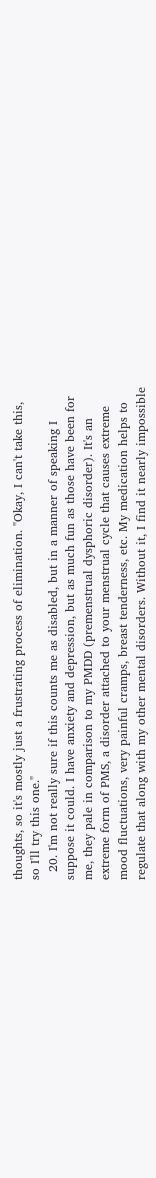thoughts, so it's mostly just a frustrating process of elimination. "Okay, I can't take this, so I'll try this one."
  20. I'm not really sure if this counts me as disabled, but in a manner of speaking I suppose it could. I have anxiety and depression, but as much fun as those have been for me, they pale in comparison to my PMDD (premenstrual dysphoric disorder). It's an extreme form of PMS, a disorder attached to your menstrual cycle that causes extreme mood fluctuations, very painful cramps, breast tenderness, etc. My medication helps to regulate that along with my other mental disorders. Without it, I find it nearly impossible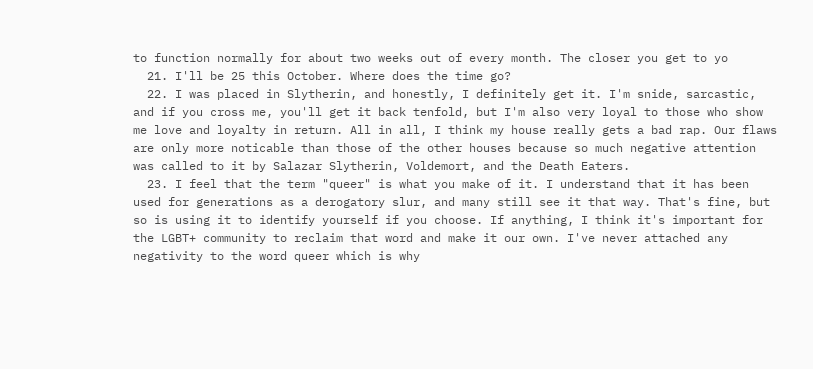to function normally for about two weeks out of every month. The closer you get to yo
  21. I'll be 25 this October. Where does the time go?
  22. I was placed in Slytherin, and honestly, I definitely get it. I'm snide, sarcastic, and if you cross me, you'll get it back tenfold, but I'm also very loyal to those who show me love and loyalty in return. All in all, I think my house really gets a bad rap. Our flaws are only more noticable than those of the other houses because so much negative attention was called to it by Salazar Slytherin, Voldemort, and the Death Eaters.
  23. I feel that the term "queer" is what you make of it. I understand that it has been used for generations as a derogatory slur, and many still see it that way. That's fine, but so is using it to identify yourself if you choose. If anything, I think it's important for the LGBT+ community to reclaim that word and make it our own. I've never attached any negativity to the word queer which is why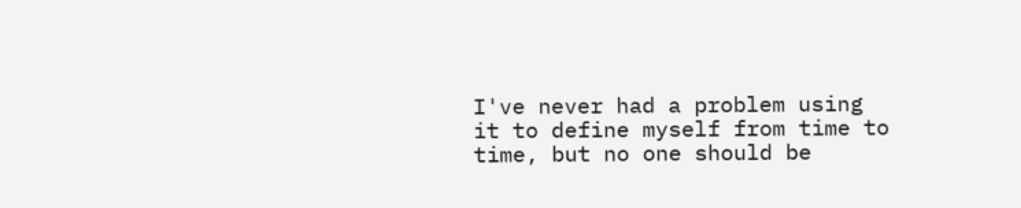I've never had a problem using it to define myself from time to time, but no one should be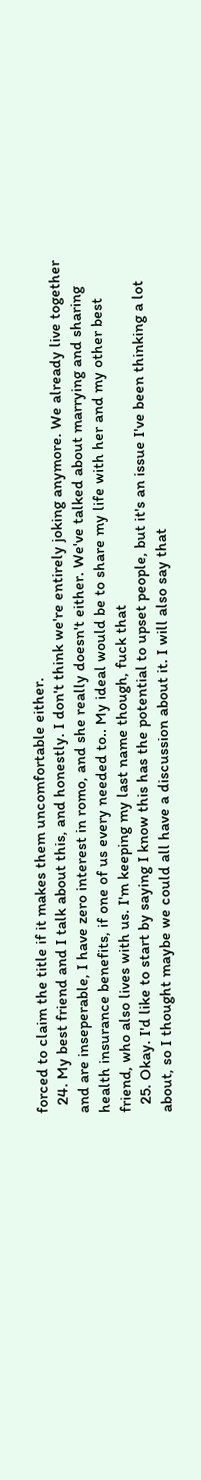forced to claim the title if it makes them uncomfortable either.
  24. My best friend and I talk about this, and honestly. I don't think we're entirely joking anymore. We already live together and are inseperable, I have zero interest in romo, and she really doesn't either. We've talked about marrying and sharing health insurance benefits, if one of us every needed to.. My ideal would be to share my life with her and my other best friend, who also lives with us. I'm keeping my last name though, fuck that
  25. Okay. I'd like to start by saying I know this has the potential to upset people, but it's an issue I've been thinking a lot about, so I thought maybe we could all have a discussion about it. I will also say that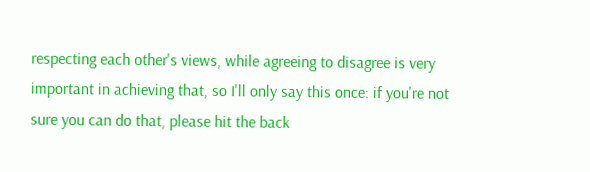respecting each other's views, while agreeing to disagree is very important in achieving that, so I'll only say this once: if you're not sure you can do that, please hit the back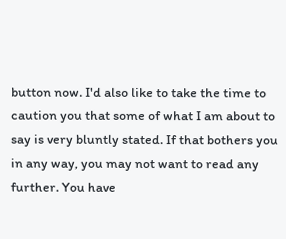button now. I'd also like to take the time to caution you that some of what I am about to say is very bluntly stated. If that bothers you in any way, you may not want to read any further. You have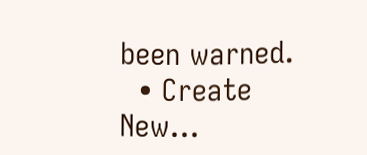been warned.
  • Create New...